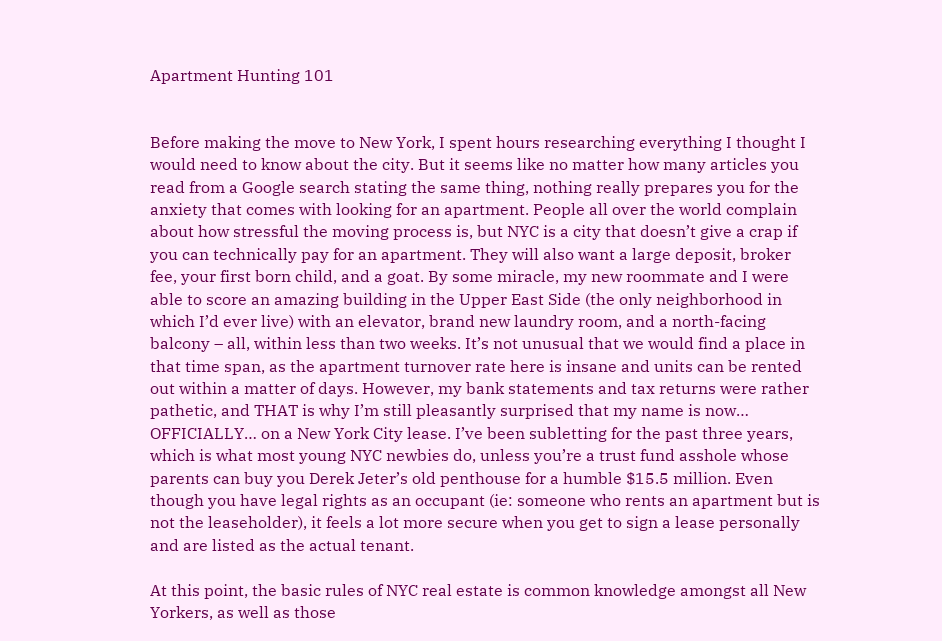Apartment Hunting 101


Before making the move to New York, I spent hours researching everything I thought I would need to know about the city. But it seems like no matter how many articles you read from a Google search stating the same thing, nothing really prepares you for the anxiety that comes with looking for an apartment. People all over the world complain about how stressful the moving process is, but NYC is a city that doesn’t give a crap if you can technically pay for an apartment. They will also want a large deposit, broker fee, your first born child, and a goat. By some miracle, my new roommate and I were able to score an amazing building in the Upper East Side (the only neighborhood in which I’d ever live) with an elevator, brand new laundry room, and a north-facing balcony – all, within less than two weeks. It’s not unusual that we would find a place in that time span, as the apartment turnover rate here is insane and units can be rented out within a matter of days. However, my bank statements and tax returns were rather pathetic, and THAT is why I’m still pleasantly surprised that my name is now… OFFICIALLY… on a New York City lease. I’ve been subletting for the past three years, which is what most young NYC newbies do, unless you’re a trust fund asshole whose parents can buy you Derek Jeter’s old penthouse for a humble $15.5 million. Even though you have legal rights as an occupant (ie: someone who rents an apartment but is not the leaseholder), it feels a lot more secure when you get to sign a lease personally and are listed as the actual tenant.

At this point, the basic rules of NYC real estate is common knowledge amongst all New Yorkers, as well as those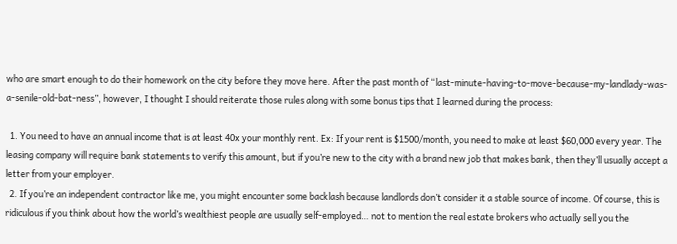who are smart enough to do their homework on the city before they move here. After the past month of “last-minute-having-to-move-because-my-landlady-was-a-senile-old-bat-ness”, however, I thought I should reiterate those rules along with some bonus tips that I learned during the process:

  1. You need to have an annual income that is at least 40x your monthly rent. Ex: If your rent is $1500/month, you need to make at least $60,000 every year. The leasing company will require bank statements to verify this amount, but if you’re new to the city with a brand new job that makes bank, then they’ll usually accept a letter from your employer.
  2. If you’re an independent contractor like me, you might encounter some backlash because landlords don’t consider it a stable source of income. Of course, this is ridiculous if you think about how the world’s wealthiest people are usually self-employed… not to mention the real estate brokers who actually sell you the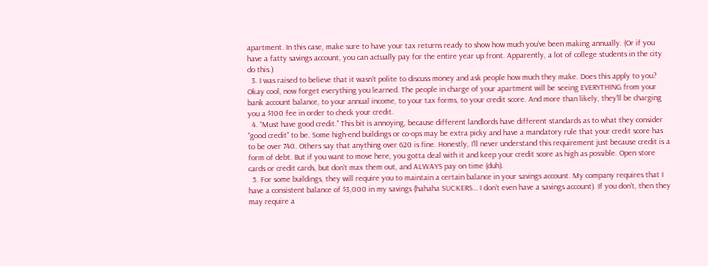apartment. In this case, make sure to have your tax returns ready to show how much you’ve been making annually. (Or if you have a fatty savings account, you can actually pay for the entire year up front. Apparently, a lot of college students in the city do this.)
  3. I was raised to believe that it wasn’t polite to discuss money and ask people how much they make. Does this apply to you? Okay cool, now forget everything you learned. The people in charge of your apartment will be seeing EVERYTHING from your bank account balance, to your annual income, to your tax forms, to your credit score. And more than likely, they’ll be charging you a $100 fee in order to check your credit.
  4. “Must have good credit.” This bit is annoying, because different landlords have different standards as to what they consider “good credit” to be. Some high-end buildings or co-ops may be extra picky and have a mandatory rule that your credit score has to be over 740. Others say that anything over 620 is fine. Honestly, I’ll never understand this requirement just because credit is a form of debt. But if you want to move here, you gotta deal with it and keep your credit score as high as possible. Open store cards or credit cards, but don’t max them out, and ALWAYS pay on time (duh).
  5. For some buildings, they will require you to maintain a certain balance in your savings account. My company requires that I have a consistent balance of $3,000 in my savings (hahaha SUCKERS… I don’t even have a savings account). If you don’t, then they may require a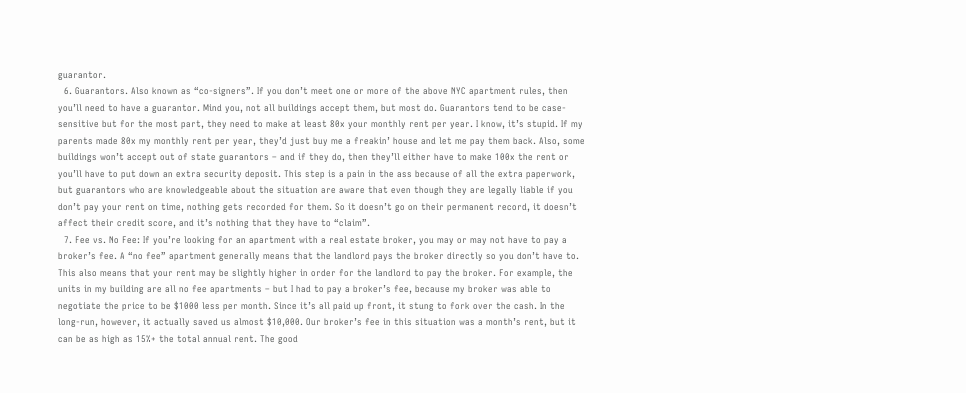guarantor.
  6. Guarantors. Also known as “co-signers”. If you don’t meet one or more of the above NYC apartment rules, then you’ll need to have a guarantor. Mind you, not all buildings accept them, but most do. Guarantors tend to be case-sensitive but for the most part, they need to make at least 80x your monthly rent per year. I know, it’s stupid. If my parents made 80x my monthly rent per year, they’d just buy me a freakin’ house and let me pay them back. Also, some buildings won’t accept out of state guarantors – and if they do, then they’ll either have to make 100x the rent or you’ll have to put down an extra security deposit. This step is a pain in the ass because of all the extra paperwork, but guarantors who are knowledgeable about the situation are aware that even though they are legally liable if you don’t pay your rent on time, nothing gets recorded for them. So it doesn’t go on their permanent record, it doesn’t affect their credit score, and it’s nothing that they have to “claim”.
  7. Fee vs. No Fee: If you’re looking for an apartment with a real estate broker, you may or may not have to pay a broker’s fee. A “no fee” apartment generally means that the landlord pays the broker directly so you don’t have to. This also means that your rent may be slightly higher in order for the landlord to pay the broker. For example, the units in my building are all no fee apartments – but I had to pay a broker’s fee, because my broker was able to negotiate the price to be $1000 less per month. Since it’s all paid up front, it stung to fork over the cash. In the long-run, however, it actually saved us almost $10,000. Our broker’s fee in this situation was a month’s rent, but it can be as high as 15%+ the total annual rent. The good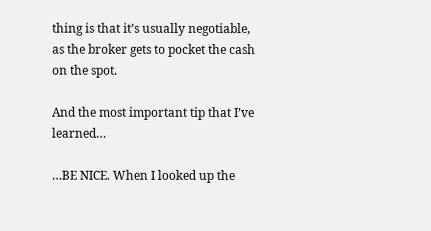thing is that it’s usually negotiable, as the broker gets to pocket the cash on the spot.

And the most important tip that I’ve learned…

…BE NICE. When I looked up the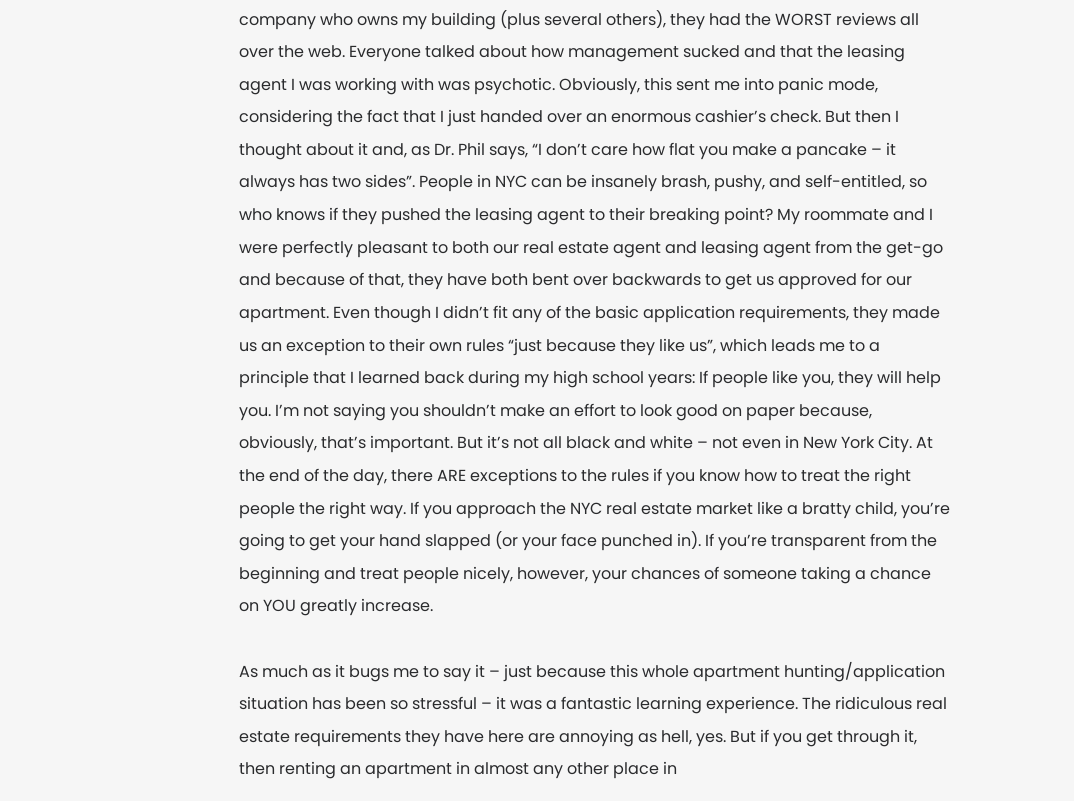company who owns my building (plus several others), they had the WORST reviews all over the web. Everyone talked about how management sucked and that the leasing agent I was working with was psychotic. Obviously, this sent me into panic mode, considering the fact that I just handed over an enormous cashier’s check. But then I thought about it and, as Dr. Phil says, “I don’t care how flat you make a pancake – it always has two sides”. People in NYC can be insanely brash, pushy, and self-entitled, so who knows if they pushed the leasing agent to their breaking point? My roommate and I were perfectly pleasant to both our real estate agent and leasing agent from the get-go and because of that, they have both bent over backwards to get us approved for our apartment. Even though I didn’t fit any of the basic application requirements, they made us an exception to their own rules “just because they like us”, which leads me to a principle that I learned back during my high school years: If people like you, they will help you. I’m not saying you shouldn’t make an effort to look good on paper because, obviously, that’s important. But it’s not all black and white – not even in New York City. At the end of the day, there ARE exceptions to the rules if you know how to treat the right people the right way. If you approach the NYC real estate market like a bratty child, you’re going to get your hand slapped (or your face punched in). If you’re transparent from the beginning and treat people nicely, however, your chances of someone taking a chance on YOU greatly increase.

As much as it bugs me to say it – just because this whole apartment hunting/application situation has been so stressful – it was a fantastic learning experience. The ridiculous real estate requirements they have here are annoying as hell, yes. But if you get through it, then renting an apartment in almost any other place in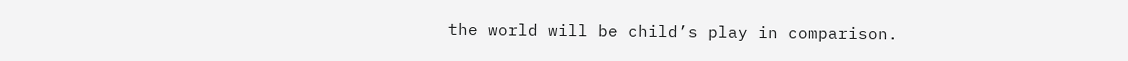the world will be child’s play in comparison.